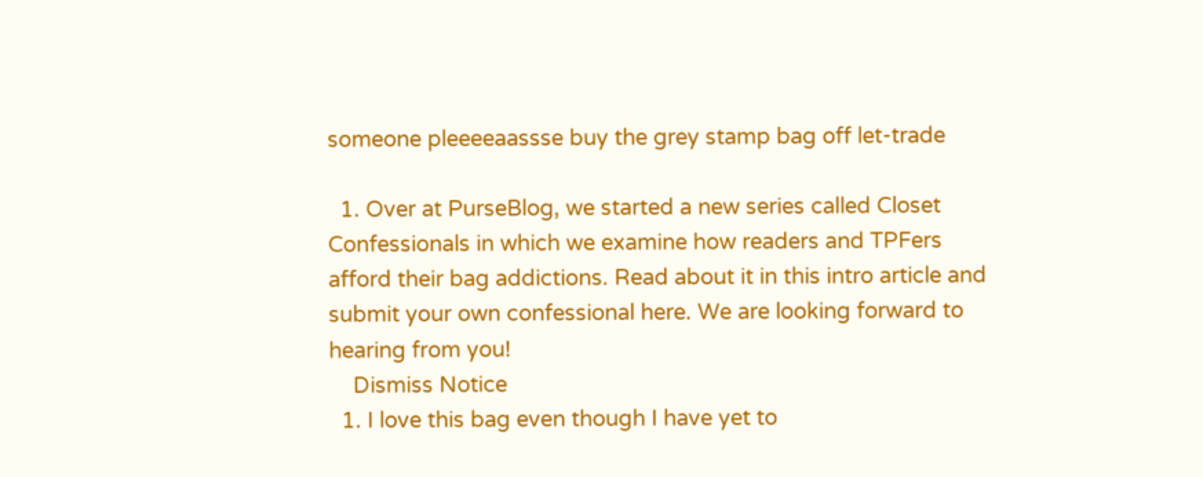someone pleeeeaassse buy the grey stamp bag off let-trade

  1. Over at PurseBlog, we started a new series called Closet Confessionals in which we examine how readers and TPFers afford their bag addictions. Read about it in this intro article and submit your own confessional here. We are looking forward to hearing from you!
    Dismiss Notice
  1. I love this bag even though I have yet to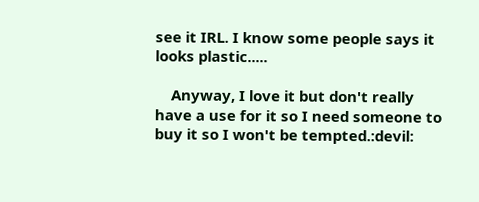see it IRL. I know some people says it looks plastic.....

    Anyway, I love it but don't really have a use for it so I need someone to buy it so I won't be tempted.:devil: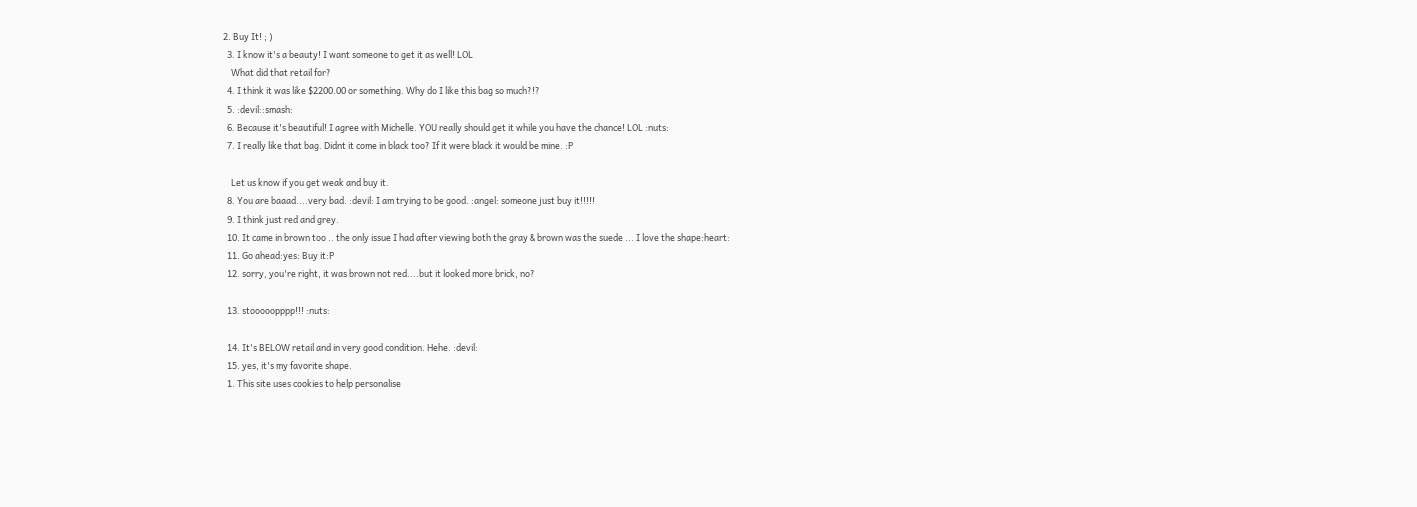2. Buy It! ; )
  3. I know it's a beauty! I want someone to get it as well! LOL
    What did that retail for?
  4. I think it was like $2200.00 or something. Why do I like this bag so much?!?
  5. :devil::smash:
  6. Because it's beautiful! I agree with Michelle. YOU really should get it while you have the chance! LOL :nuts:
  7. I really like that bag. Didnt it come in black too? If it were black it would be mine. :P

    Let us know if you get weak and buy it.
  8. You are baaad....very bad. :devil: I am trying to be good. :angel: someone just buy it!!!!!
  9. I think just red and grey.
  10. It came in brown too .. the only issue I had after viewing both the gray & brown was the suede ... I love the shape:heart:
  11. Go ahead:yes: Buy it:P
  12. sorry, you're right, it was brown not red....but it looked more brick, no?

  13. stooooopppp!!! :nuts:

  14. It's BELOW retail and in very good condition. Hehe. :devil:
  15. yes, it's my favorite shape.
  1. This site uses cookies to help personalise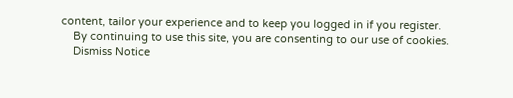content, tailor your experience and to keep you logged in if you register.
    By continuing to use this site, you are consenting to our use of cookies.
    Dismiss Notice